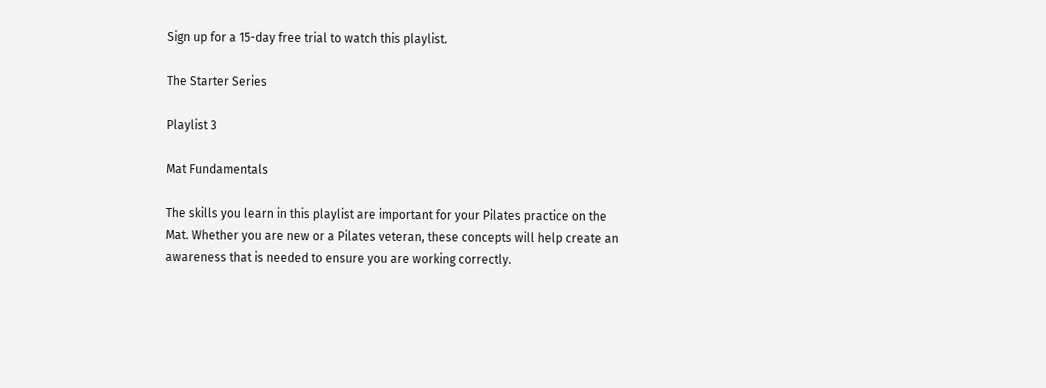Sign up for a 15-day free trial to watch this playlist.

The Starter Series

Playlist 3

Mat Fundamentals

The skills you learn in this playlist are important for your Pilates practice on the Mat. Whether you are new or a Pilates veteran, these concepts will help create an awareness that is needed to ensure you are working correctly.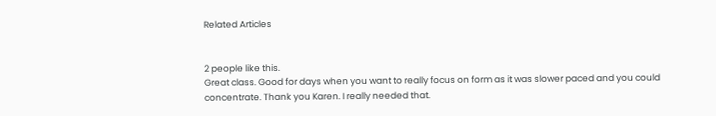Related Articles


2 people like this.
Great class. Good for days when you want to really focus on form as it was slower paced and you could concentrate. Thank you Karen. I really needed that.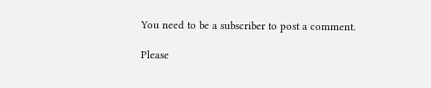You need to be a subscriber to post a comment.

Please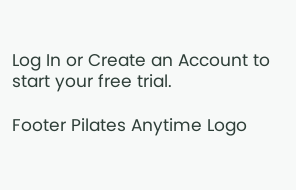Log In or Create an Account to start your free trial.

Footer Pilates Anytime Logo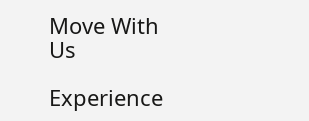Move With Us

Experience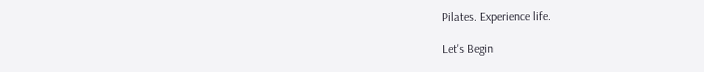Pilates. Experience life.

Let's Begin